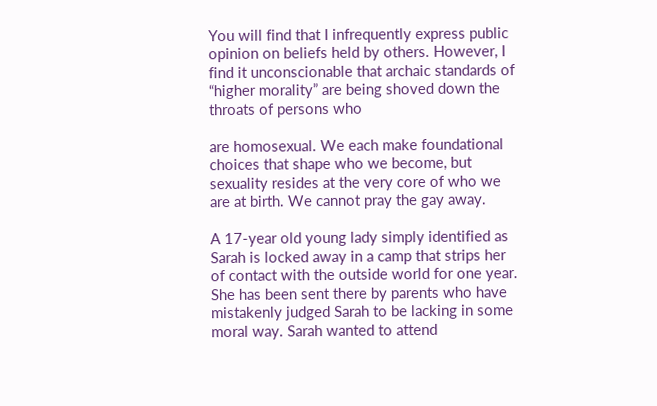You will find that I infrequently express public opinion on beliefs held by others. However, I find it unconscionable that archaic standards of “higher morality” are being shoved down the throats of persons who

are homosexual. We each make foundational choices that shape who we become, but sexuality resides at the very core of who we are at birth. We cannot pray the gay away.

A 17-year old young lady simply identified as Sarah is locked away in a camp that strips her of contact with the outside world for one year. She has been sent there by parents who have mistakenly judged Sarah to be lacking in some moral way. Sarah wanted to attend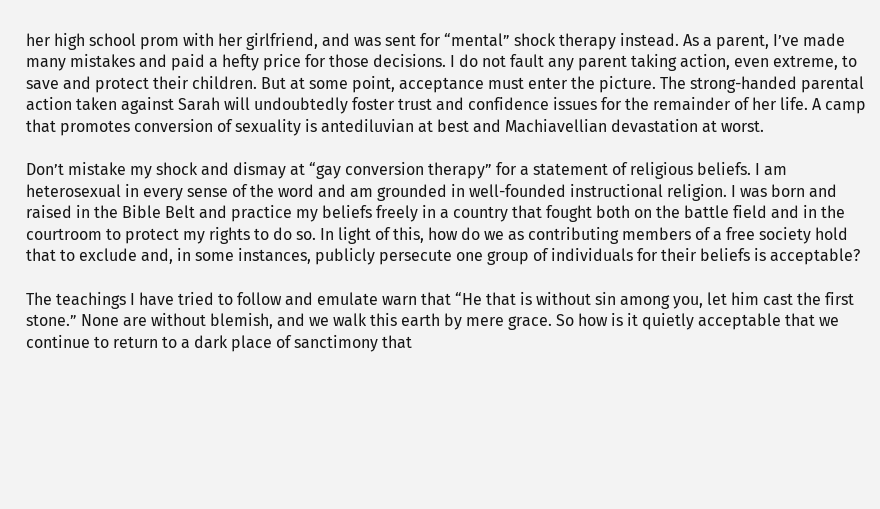her high school prom with her girlfriend, and was sent for “mental” shock therapy instead. As a parent, I’ve made many mistakes and paid a hefty price for those decisions. I do not fault any parent taking action, even extreme, to save and protect their children. But at some point, acceptance must enter the picture. The strong-handed parental action taken against Sarah will undoubtedly foster trust and confidence issues for the remainder of her life. A camp that promotes conversion of sexuality is antediluvian at best and Machiavellian devastation at worst.

Don’t mistake my shock and dismay at “gay conversion therapy” for a statement of religious beliefs. I am heterosexual in every sense of the word and am grounded in well-founded instructional religion. I was born and raised in the Bible Belt and practice my beliefs freely in a country that fought both on the battle field and in the courtroom to protect my rights to do so. In light of this, how do we as contributing members of a free society hold that to exclude and, in some instances, publicly persecute one group of individuals for their beliefs is acceptable?

The teachings I have tried to follow and emulate warn that “He that is without sin among you, let him cast the first stone.” None are without blemish, and we walk this earth by mere grace. So how is it quietly acceptable that we continue to return to a dark place of sanctimony that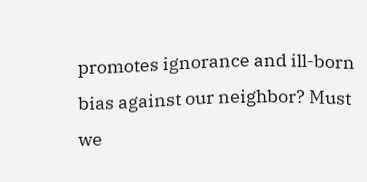promotes ignorance and ill-born bias against our neighbor? Must we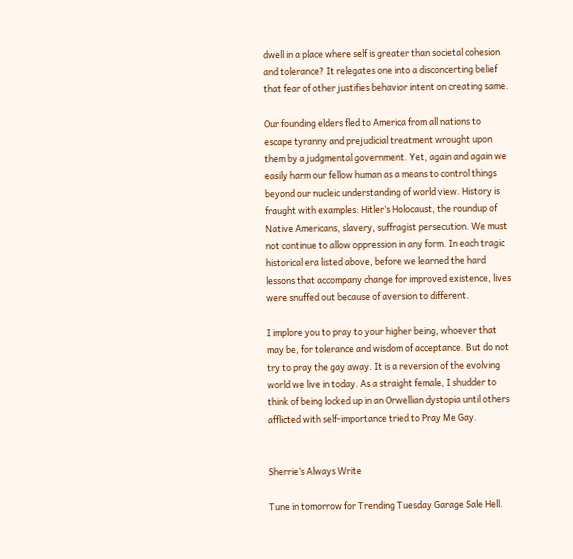dwell in a place where self is greater than societal cohesion and tolerance? It relegates one into a disconcerting belief that fear of other justifies behavior intent on creating same.

Our founding elders fled to America from all nations to escape tyranny and prejudicial treatment wrought upon them by a judgmental government. Yet, again and again we easily harm our fellow human as a means to control things beyond our nucleic understanding of world view. History is fraught with examples: Hitler’s Holocaust, the roundup of Native Americans, slavery, suffragist persecution. We must not continue to allow oppression in any form. In each tragic historical era listed above, before we learned the hard lessons that accompany change for improved existence, lives were snuffed out because of aversion to different.

I implore you to pray to your higher being, whoever that may be, for tolerance and wisdom of acceptance. But do not try to pray the gay away. It is a reversion of the evolving world we live in today. As a straight female, I shudder to think of being locked up in an Orwellian dystopia until others afflicted with self-importance tried to Pray Me Gay.


Sherrie’s Always Write

Tune in tomorrow for Trending Tuesday Garage Sale Hell.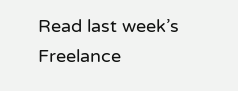Read last week’s Freelance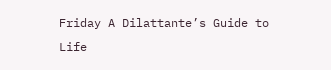Friday A Dilattante’s Guide to Life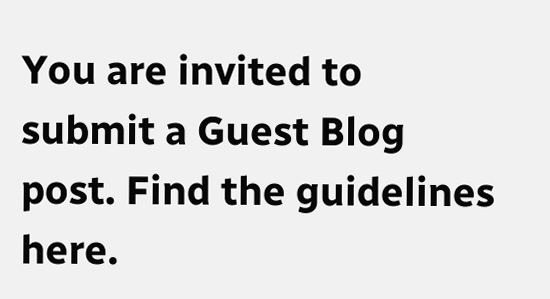You are invited to submit a Guest Blog post. Find the guidelines here.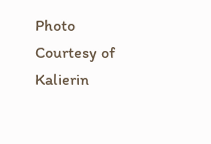Photo Courtesy of Kalierin